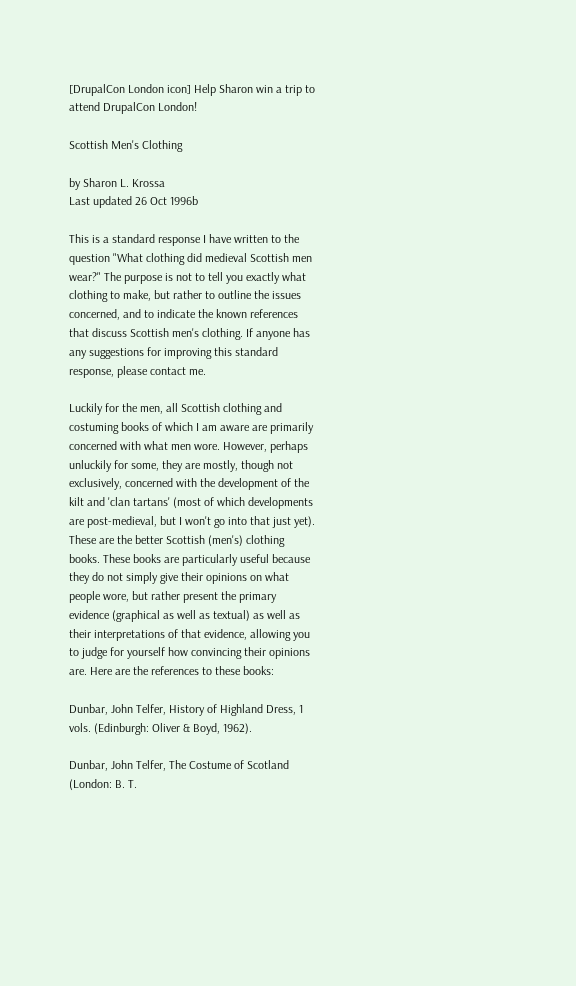[DrupalCon London icon] Help Sharon win a trip to attend DrupalCon London!

Scottish Men's Clothing

by Sharon L. Krossa
Last updated 26 Oct 1996b

This is a standard response I have written to the question "What clothing did medieval Scottish men wear?" The purpose is not to tell you exactly what clothing to make, but rather to outline the issues concerned, and to indicate the known references that discuss Scottish men's clothing. If anyone has any suggestions for improving this standard response, please contact me.

Luckily for the men, all Scottish clothing and costuming books of which I am aware are primarily concerned with what men wore. However, perhaps unluckily for some, they are mostly, though not exclusively, concerned with the development of the kilt and 'clan tartans' (most of which developments are post-medieval, but I won't go into that just yet). These are the better Scottish (men's) clothing books. These books are particularly useful because they do not simply give their opinions on what people wore, but rather present the primary evidence (graphical as well as textual) as well as their interpretations of that evidence, allowing you to judge for yourself how convincing their opinions are. Here are the references to these books:

Dunbar, John Telfer, History of Highland Dress, 1 vols. (Edinburgh: Oliver & Boyd, 1962).

Dunbar, John Telfer, The Costume of Scotland (London: B. T.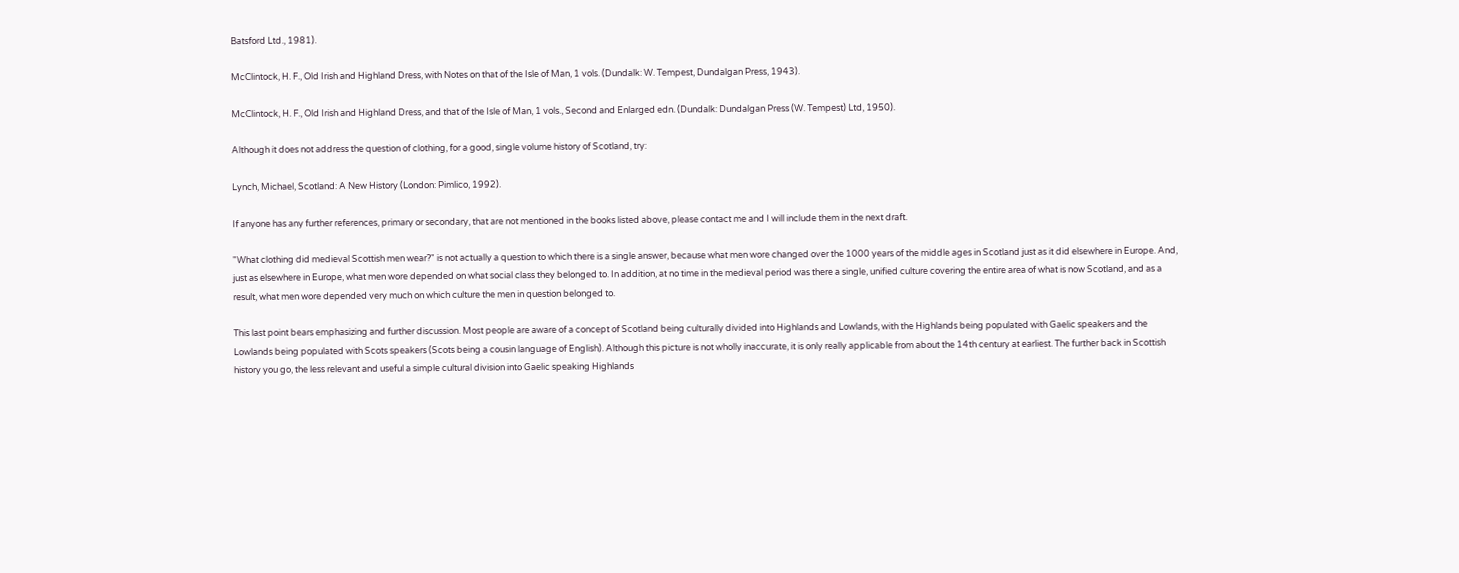Batsford Ltd., 1981).

McClintock, H. F., Old Irish and Highland Dress, with Notes on that of the Isle of Man, 1 vols. (Dundalk: W. Tempest, Dundalgan Press, 1943).

McClintock, H. F., Old Irish and Highland Dress, and that of the Isle of Man, 1 vols., Second and Enlarged edn. (Dundalk: Dundalgan Press (W. Tempest) Ltd, 1950).

Although it does not address the question of clothing, for a good, single volume history of Scotland, try:

Lynch, Michael, Scotland: A New History (London: Pimlico, 1992).

If anyone has any further references, primary or secondary, that are not mentioned in the books listed above, please contact me and I will include them in the next draft.

"What clothing did medieval Scottish men wear?" is not actually a question to which there is a single answer, because what men wore changed over the 1000 years of the middle ages in Scotland just as it did elsewhere in Europe. And, just as elsewhere in Europe, what men wore depended on what social class they belonged to. In addition, at no time in the medieval period was there a single, unified culture covering the entire area of what is now Scotland, and as a result, what men wore depended very much on which culture the men in question belonged to.

This last point bears emphasizing and further discussion. Most people are aware of a concept of Scotland being culturally divided into Highlands and Lowlands, with the Highlands being populated with Gaelic speakers and the Lowlands being populated with Scots speakers (Scots being a cousin language of English). Although this picture is not wholly inaccurate, it is only really applicable from about the 14th century at earliest. The further back in Scottish history you go, the less relevant and useful a simple cultural division into Gaelic speaking Highlands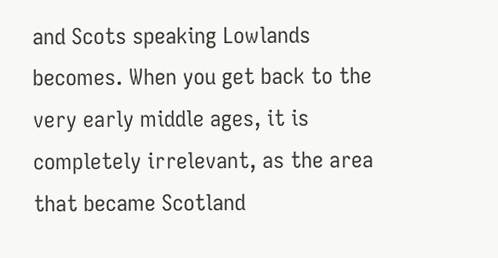and Scots speaking Lowlands becomes. When you get back to the very early middle ages, it is completely irrelevant, as the area that became Scotland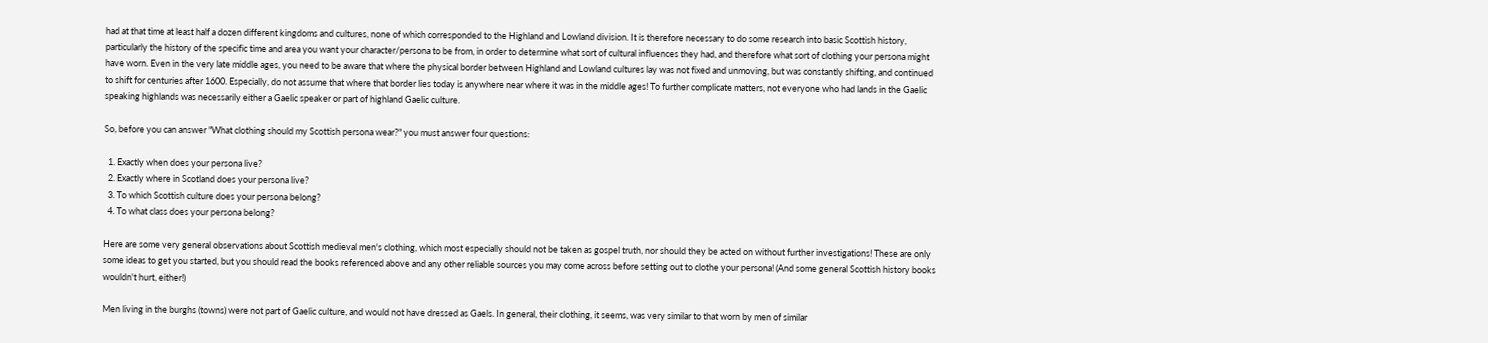had at that time at least half a dozen different kingdoms and cultures, none of which corresponded to the Highland and Lowland division. It is therefore necessary to do some research into basic Scottish history, particularly the history of the specific time and area you want your character/persona to be from, in order to determine what sort of cultural influences they had, and therefore what sort of clothing your persona might have worn. Even in the very late middle ages, you need to be aware that where the physical border between Highland and Lowland cultures lay was not fixed and unmoving, but was constantly shifting, and continued to shift for centuries after 1600. Especially, do not assume that where that border lies today is anywhere near where it was in the middle ages! To further complicate matters, not everyone who had lands in the Gaelic speaking highlands was necessarily either a Gaelic speaker or part of highland Gaelic culture.

So, before you can answer "What clothing should my Scottish persona wear?" you must answer four questions:

  1. Exactly when does your persona live?
  2. Exactly where in Scotland does your persona live?
  3. To which Scottish culture does your persona belong?
  4. To what class does your persona belong?

Here are some very general observations about Scottish medieval men's clothing, which most especially should not be taken as gospel truth, nor should they be acted on without further investigations! These are only some ideas to get you started, but you should read the books referenced above and any other reliable sources you may come across before setting out to clothe your persona! (And some general Scottish history books wouldn't hurt, either!)

Men living in the burghs (towns) were not part of Gaelic culture, and would not have dressed as Gaels. In general, their clothing, it seems, was very similar to that worn by men of similar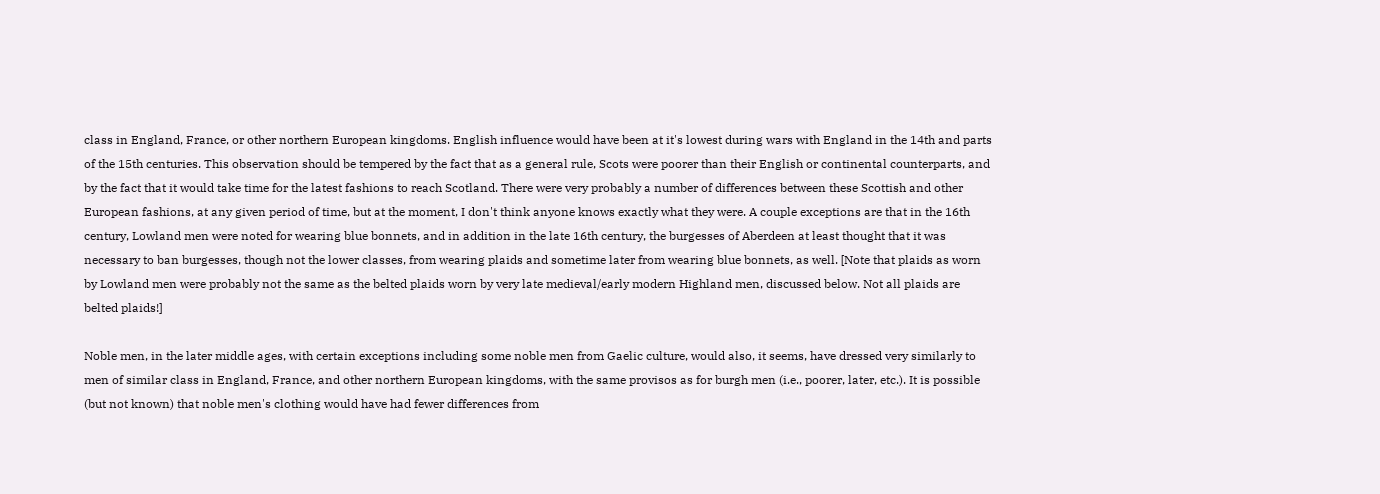class in England, France, or other northern European kingdoms. English influence would have been at it's lowest during wars with England in the 14th and parts of the 15th centuries. This observation should be tempered by the fact that as a general rule, Scots were poorer than their English or continental counterparts, and by the fact that it would take time for the latest fashions to reach Scotland. There were very probably a number of differences between these Scottish and other European fashions, at any given period of time, but at the moment, I don't think anyone knows exactly what they were. A couple exceptions are that in the 16th century, Lowland men were noted for wearing blue bonnets, and in addition in the late 16th century, the burgesses of Aberdeen at least thought that it was necessary to ban burgesses, though not the lower classes, from wearing plaids and sometime later from wearing blue bonnets, as well. [Note that plaids as worn by Lowland men were probably not the same as the belted plaids worn by very late medieval/early modern Highland men, discussed below. Not all plaids are belted plaids!]

Noble men, in the later middle ages, with certain exceptions including some noble men from Gaelic culture, would also, it seems, have dressed very similarly to men of similar class in England, France, and other northern European kingdoms, with the same provisos as for burgh men (i.e., poorer, later, etc.). It is possible (but not known) that noble men's clothing would have had fewer differences from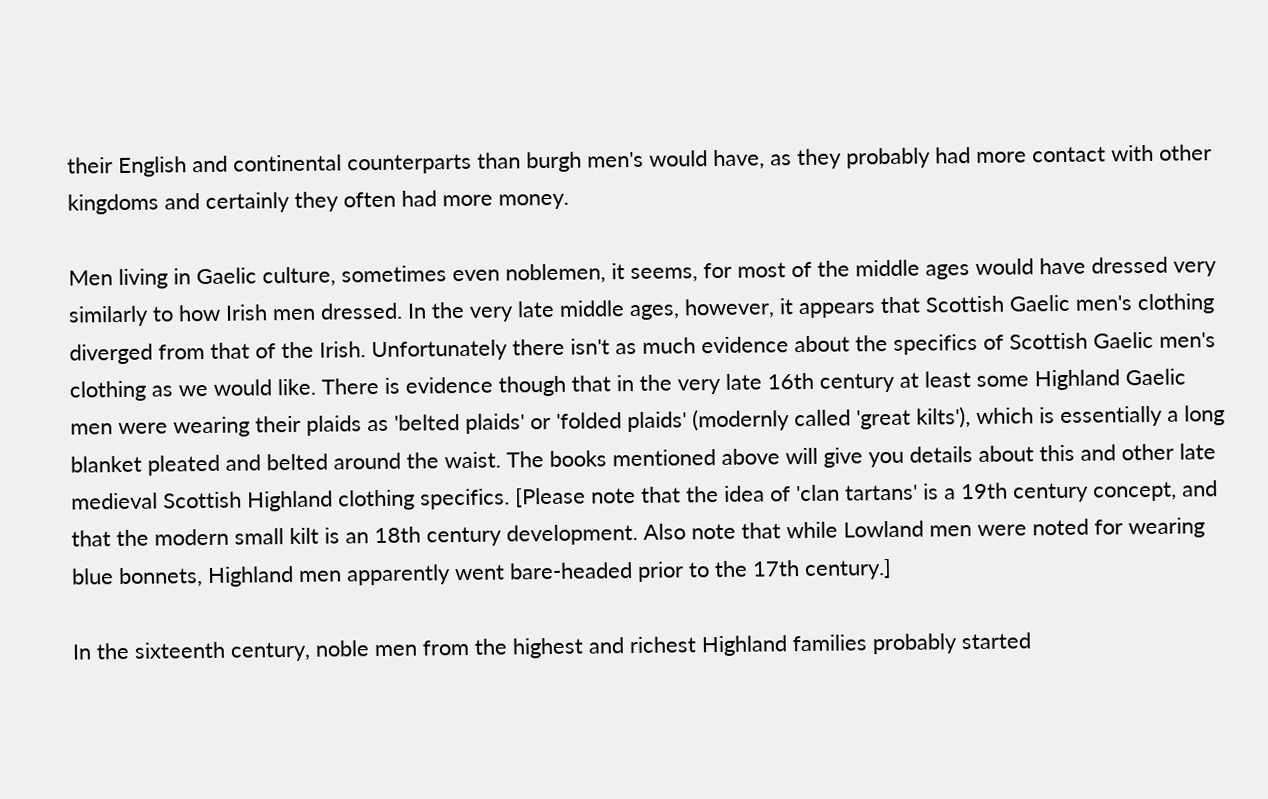their English and continental counterparts than burgh men's would have, as they probably had more contact with other kingdoms and certainly they often had more money.

Men living in Gaelic culture, sometimes even noblemen, it seems, for most of the middle ages would have dressed very similarly to how Irish men dressed. In the very late middle ages, however, it appears that Scottish Gaelic men's clothing diverged from that of the Irish. Unfortunately there isn't as much evidence about the specifics of Scottish Gaelic men's clothing as we would like. There is evidence though that in the very late 16th century at least some Highland Gaelic men were wearing their plaids as 'belted plaids' or 'folded plaids' (modernly called 'great kilts'), which is essentially a long blanket pleated and belted around the waist. The books mentioned above will give you details about this and other late medieval Scottish Highland clothing specifics. [Please note that the idea of 'clan tartans' is a 19th century concept, and that the modern small kilt is an 18th century development. Also note that while Lowland men were noted for wearing blue bonnets, Highland men apparently went bare-headed prior to the 17th century.]

In the sixteenth century, noble men from the highest and richest Highland families probably started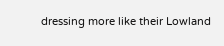dressing more like their Lowland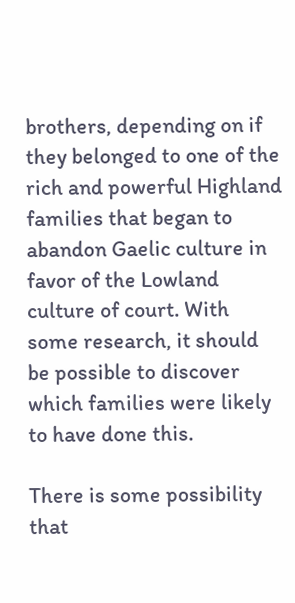brothers, depending on if they belonged to one of the rich and powerful Highland families that began to abandon Gaelic culture in favor of the Lowland culture of court. With some research, it should be possible to discover which families were likely to have done this.

There is some possibility that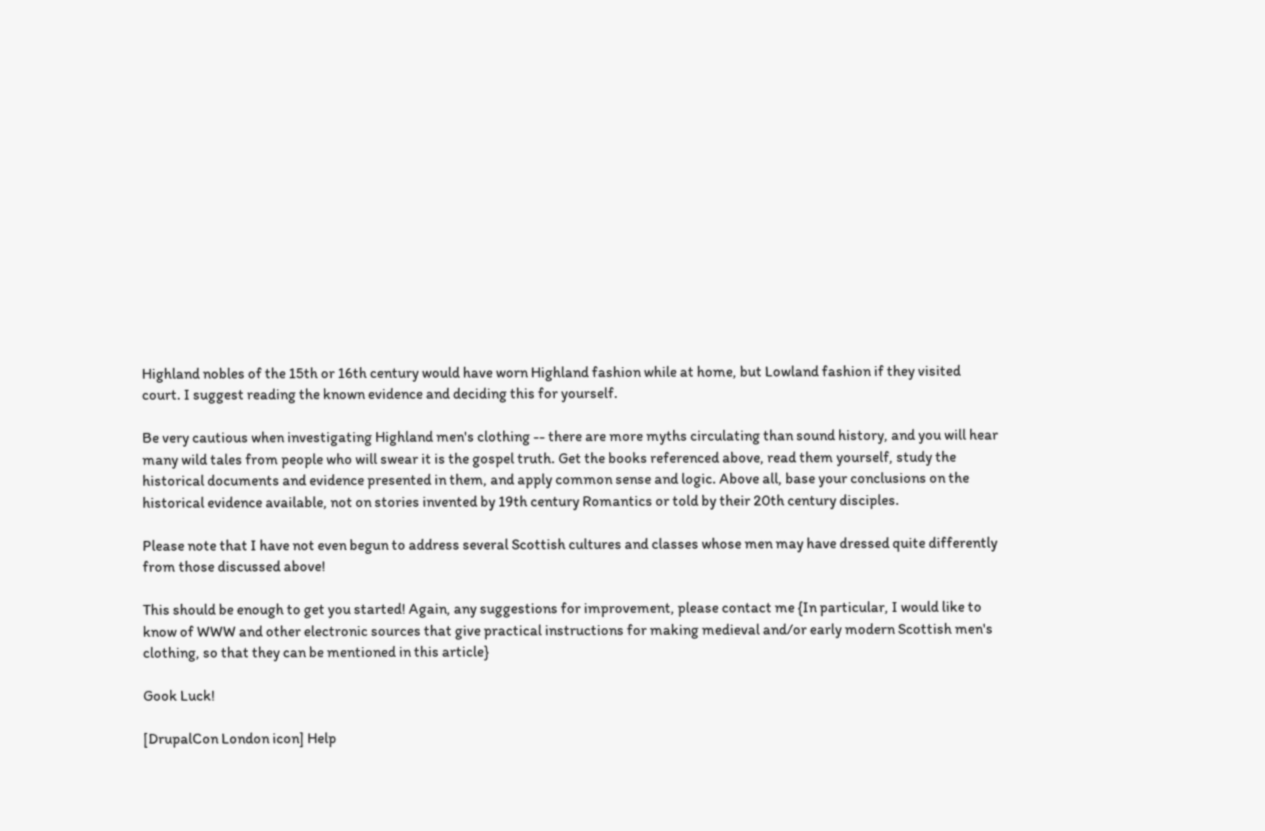Highland nobles of the 15th or 16th century would have worn Highland fashion while at home, but Lowland fashion if they visited court. I suggest reading the known evidence and deciding this for yourself.

Be very cautious when investigating Highland men's clothing -- there are more myths circulating than sound history, and you will hear many wild tales from people who will swear it is the gospel truth. Get the books referenced above, read them yourself, study the historical documents and evidence presented in them, and apply common sense and logic. Above all, base your conclusions on the historical evidence available, not on stories invented by 19th century Romantics or told by their 20th century disciples.

Please note that I have not even begun to address several Scottish cultures and classes whose men may have dressed quite differently from those discussed above!

This should be enough to get you started! Again, any suggestions for improvement, please contact me {In particular, I would like to know of WWW and other electronic sources that give practical instructions for making medieval and/or early modern Scottish men's clothing, so that they can be mentioned in this article}

Gook Luck!

[DrupalCon London icon] Help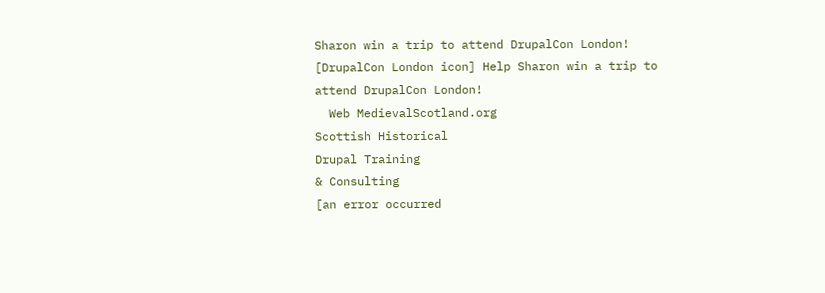Sharon win a trip to attend DrupalCon London!
[DrupalCon London icon] Help Sharon win a trip to attend DrupalCon London!
  Web MedievalScotland.org
Scottish Historical
Drupal Training
& Consulting
[an error occurred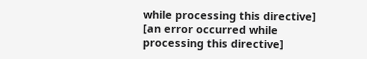while processing this directive]
[an error occurred while processing this directive]